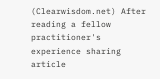(Clearwisdom.net) After reading a fellow practitioner's experience sharing article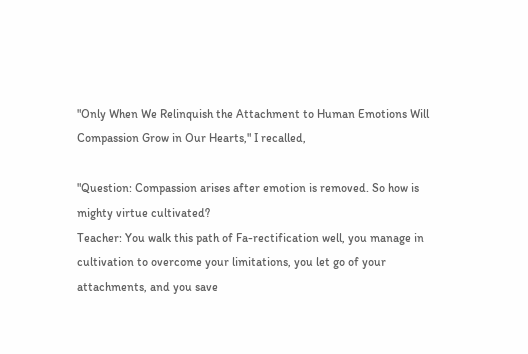"Only When We Relinquish the Attachment to Human Emotions Will Compassion Grow in Our Hearts," I recalled,

"Question: Compassion arises after emotion is removed. So how is mighty virtue cultivated?
Teacher: You walk this path of Fa-rectification well, you manage in cultivation to overcome your limitations, you let go of your attachments, and you save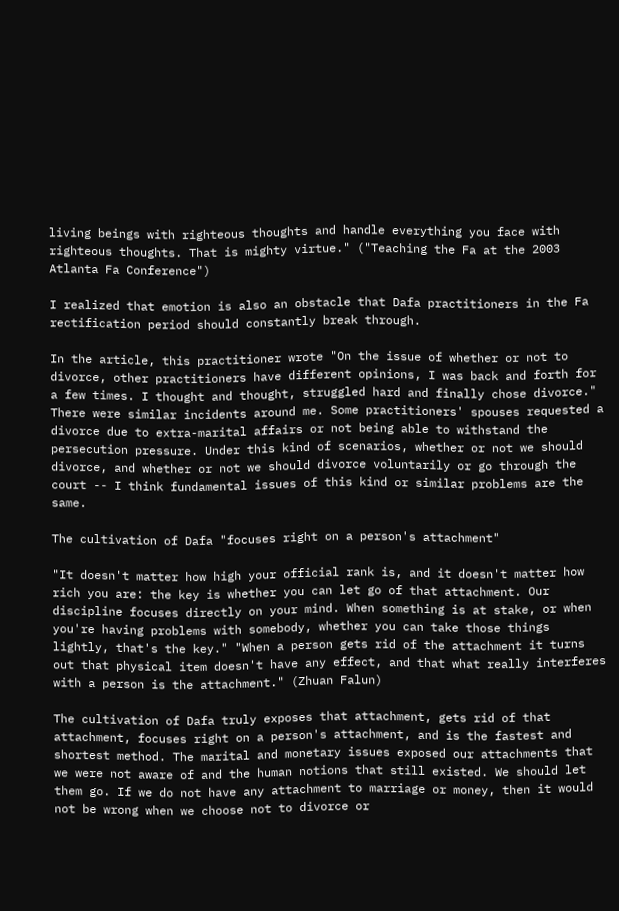living beings with righteous thoughts and handle everything you face with righteous thoughts. That is mighty virtue." ("Teaching the Fa at the 2003 Atlanta Fa Conference")

I realized that emotion is also an obstacle that Dafa practitioners in the Fa rectification period should constantly break through.

In the article, this practitioner wrote "On the issue of whether or not to divorce, other practitioners have different opinions, I was back and forth for a few times. I thought and thought, struggled hard and finally chose divorce." There were similar incidents around me. Some practitioners' spouses requested a divorce due to extra-marital affairs or not being able to withstand the persecution pressure. Under this kind of scenarios, whether or not we should divorce, and whether or not we should divorce voluntarily or go through the court -- I think fundamental issues of this kind or similar problems are the same.

The cultivation of Dafa "focuses right on a person's attachment"

"It doesn't matter how high your official rank is, and it doesn't matter how rich you are: the key is whether you can let go of that attachment. Our discipline focuses directly on your mind. When something is at stake, or when you're having problems with somebody, whether you can take those things lightly, that's the key." "When a person gets rid of the attachment it turns out that physical item doesn't have any effect, and that what really interferes with a person is the attachment." (Zhuan Falun)

The cultivation of Dafa truly exposes that attachment, gets rid of that attachment, focuses right on a person's attachment, and is the fastest and shortest method. The marital and monetary issues exposed our attachments that we were not aware of and the human notions that still existed. We should let them go. If we do not have any attachment to marriage or money, then it would not be wrong when we choose not to divorce or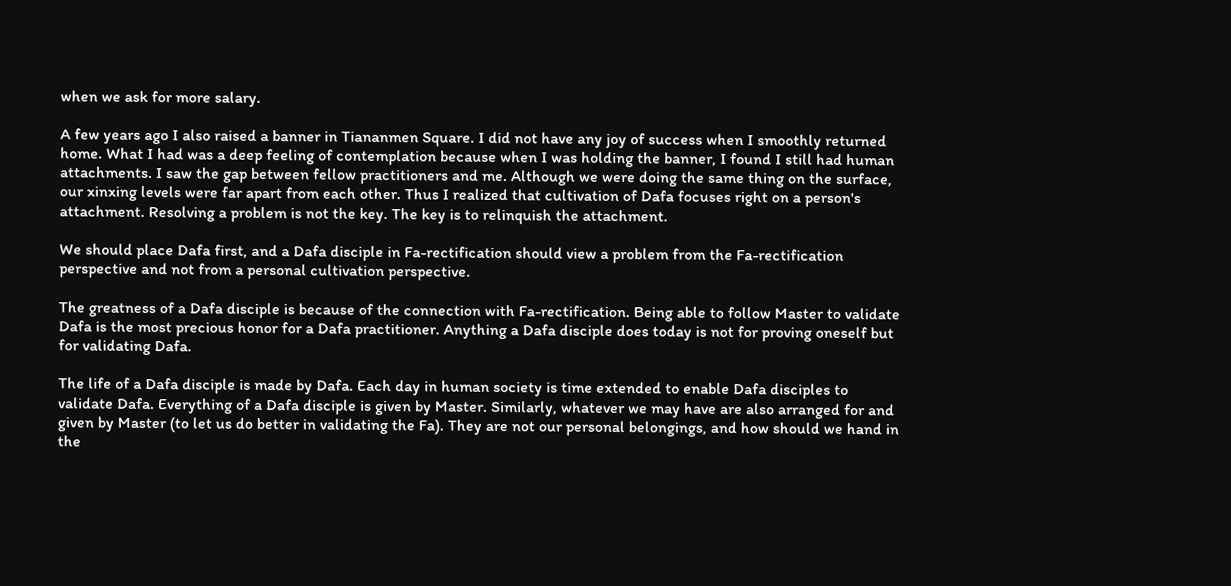when we ask for more salary.

A few years ago I also raised a banner in Tiananmen Square. I did not have any joy of success when I smoothly returned home. What I had was a deep feeling of contemplation because when I was holding the banner, I found I still had human attachments. I saw the gap between fellow practitioners and me. Although we were doing the same thing on the surface, our xinxing levels were far apart from each other. Thus I realized that cultivation of Dafa focuses right on a person's attachment. Resolving a problem is not the key. The key is to relinquish the attachment.

We should place Dafa first, and a Dafa disciple in Fa-rectification should view a problem from the Fa-rectification perspective and not from a personal cultivation perspective.

The greatness of a Dafa disciple is because of the connection with Fa-rectification. Being able to follow Master to validate Dafa is the most precious honor for a Dafa practitioner. Anything a Dafa disciple does today is not for proving oneself but for validating Dafa.

The life of a Dafa disciple is made by Dafa. Each day in human society is time extended to enable Dafa disciples to validate Dafa. Everything of a Dafa disciple is given by Master. Similarly, whatever we may have are also arranged for and given by Master (to let us do better in validating the Fa). They are not our personal belongings, and how should we hand in the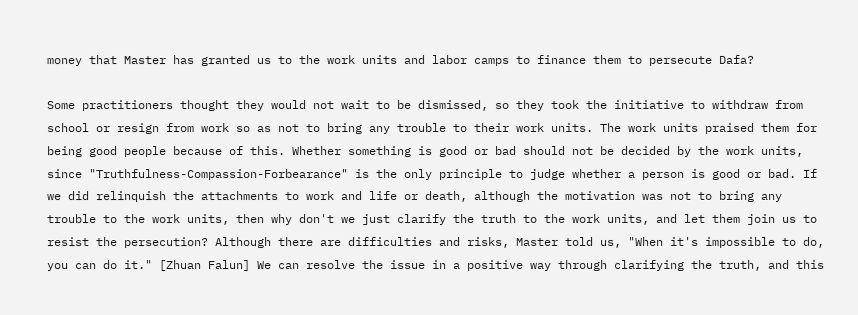money that Master has granted us to the work units and labor camps to finance them to persecute Dafa?

Some practitioners thought they would not wait to be dismissed, so they took the initiative to withdraw from school or resign from work so as not to bring any trouble to their work units. The work units praised them for being good people because of this. Whether something is good or bad should not be decided by the work units, since "Truthfulness-Compassion-Forbearance" is the only principle to judge whether a person is good or bad. If we did relinquish the attachments to work and life or death, although the motivation was not to bring any trouble to the work units, then why don't we just clarify the truth to the work units, and let them join us to resist the persecution? Although there are difficulties and risks, Master told us, "When it's impossible to do, you can do it." [Zhuan Falun] We can resolve the issue in a positive way through clarifying the truth, and this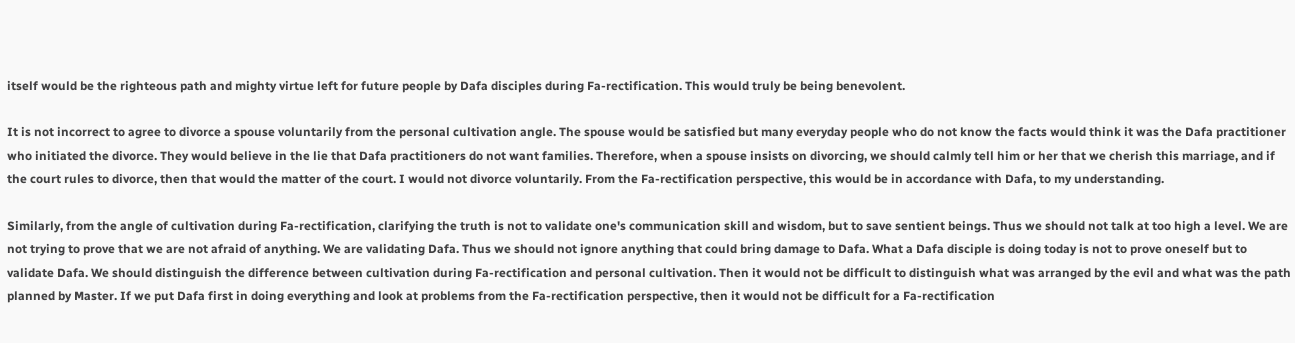itself would be the righteous path and mighty virtue left for future people by Dafa disciples during Fa-rectification. This would truly be being benevolent.

It is not incorrect to agree to divorce a spouse voluntarily from the personal cultivation angle. The spouse would be satisfied but many everyday people who do not know the facts would think it was the Dafa practitioner who initiated the divorce. They would believe in the lie that Dafa practitioners do not want families. Therefore, when a spouse insists on divorcing, we should calmly tell him or her that we cherish this marriage, and if the court rules to divorce, then that would the matter of the court. I would not divorce voluntarily. From the Fa-rectification perspective, this would be in accordance with Dafa, to my understanding.

Similarly, from the angle of cultivation during Fa-rectification, clarifying the truth is not to validate one's communication skill and wisdom, but to save sentient beings. Thus we should not talk at too high a level. We are not trying to prove that we are not afraid of anything. We are validating Dafa. Thus we should not ignore anything that could bring damage to Dafa. What a Dafa disciple is doing today is not to prove oneself but to validate Dafa. We should distinguish the difference between cultivation during Fa-rectification and personal cultivation. Then it would not be difficult to distinguish what was arranged by the evil and what was the path planned by Master. If we put Dafa first in doing everything and look at problems from the Fa-rectification perspective, then it would not be difficult for a Fa-rectification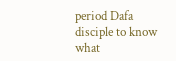period Dafa disciple to know what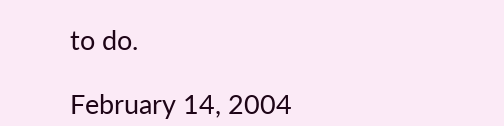to do.

February 14, 2004